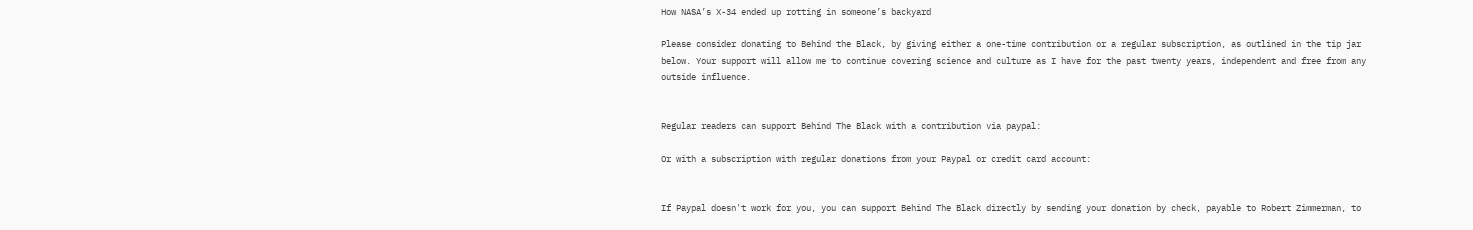How NASA’s X-34 ended up rotting in someone’s backyard

Please consider donating to Behind the Black, by giving either a one-time contribution or a regular subscription, as outlined in the tip jar below. Your support will allow me to continue covering science and culture as I have for the past twenty years, independent and free from any outside influence.


Regular readers can support Behind The Black with a contribution via paypal:

Or with a subscription with regular donations from your Paypal or credit card account:


If Paypal doesn't work for you, you can support Behind The Black directly by sending your donation by check, payable to Robert Zimmerman, to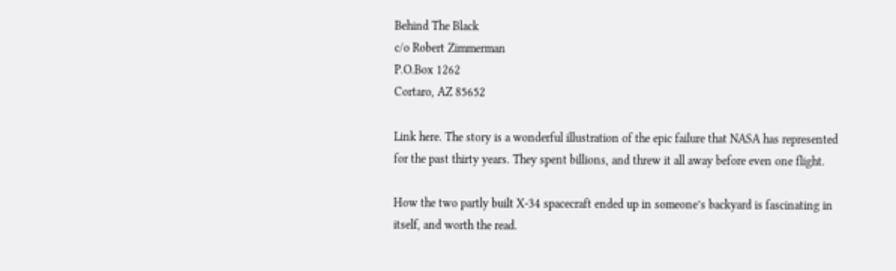Behind The Black
c/o Robert Zimmerman
P.O.Box 1262
Cortaro, AZ 85652

Link here. The story is a wonderful illustration of the epic failure that NASA has represented for the past thirty years. They spent billions, and threw it all away before even one flight.

How the two partly built X-34 spacecraft ended up in someone’s backyard is fascinating in itself, and worth the read.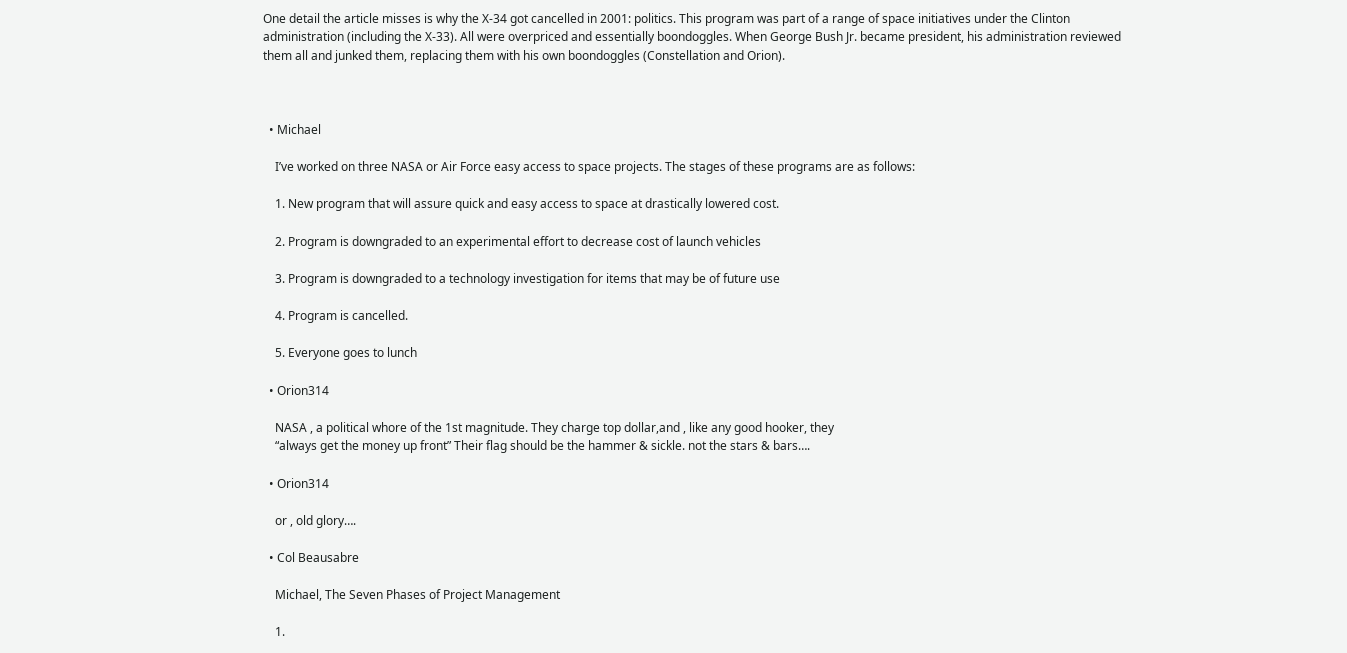One detail the article misses is why the X-34 got cancelled in 2001: politics. This program was part of a range of space initiatives under the Clinton administration (including the X-33). All were overpriced and essentially boondoggles. When George Bush Jr. became president, his administration reviewed them all and junked them, replacing them with his own boondoggles (Constellation and Orion).



  • Michael

    I’ve worked on three NASA or Air Force easy access to space projects. The stages of these programs are as follows:

    1. New program that will assure quick and easy access to space at drastically lowered cost.

    2. Program is downgraded to an experimental effort to decrease cost of launch vehicles

    3. Program is downgraded to a technology investigation for items that may be of future use

    4. Program is cancelled.

    5. Everyone goes to lunch

  • Orion314

    NASA , a political whore of the 1st magnitude. They charge top dollar,and , like any good hooker, they
    “always get the money up front” Their flag should be the hammer & sickle. not the stars & bars….

  • Orion314

    or , old glory….

  • Col Beausabre

    Michael, The Seven Phases of Project Management

    1.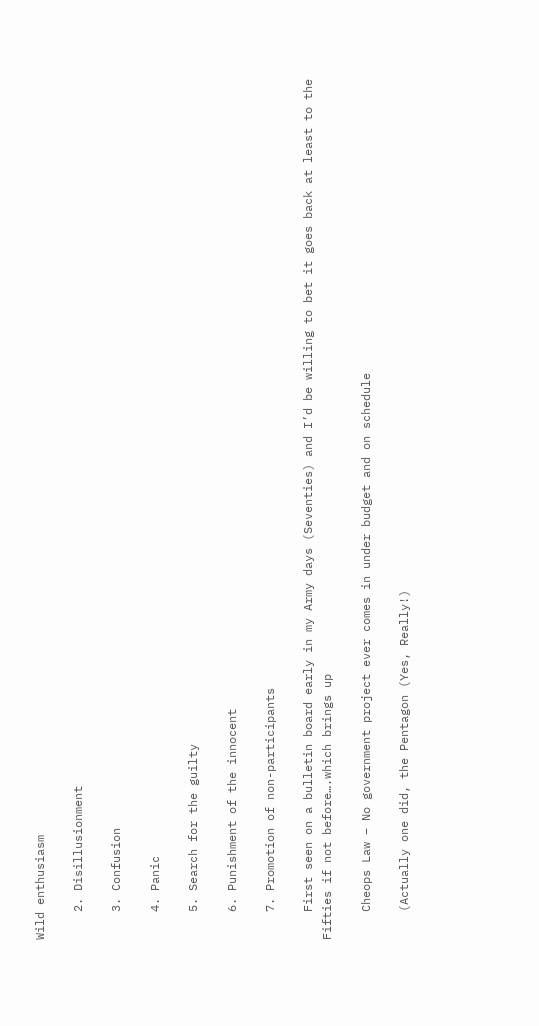Wild enthusiasm

    2. Disillusionment

    3. Confusion

    4. Panic

    5. Search for the guilty

    6. Punishment of the innocent

    7. Promotion of non-participants

    First seen on a bulletin board early in my Army days (Seventies) and I’d be willing to bet it goes back at least to the Fifties if not before….which brings up

    Cheops Law – No government project ever comes in under budget and on schedule

    (Actually one did, the Pentagon (Yes, Really!)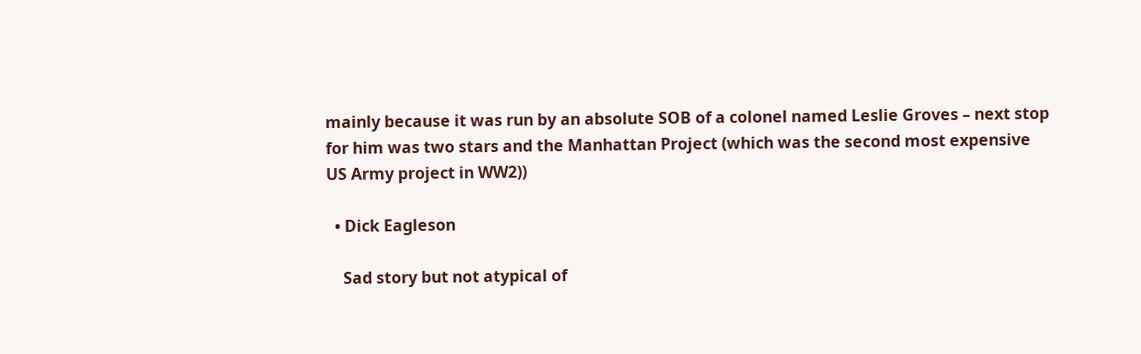mainly because it was run by an absolute SOB of a colonel named Leslie Groves – next stop for him was two stars and the Manhattan Project (which was the second most expensive US Army project in WW2))

  • Dick Eagleson

    Sad story but not atypical of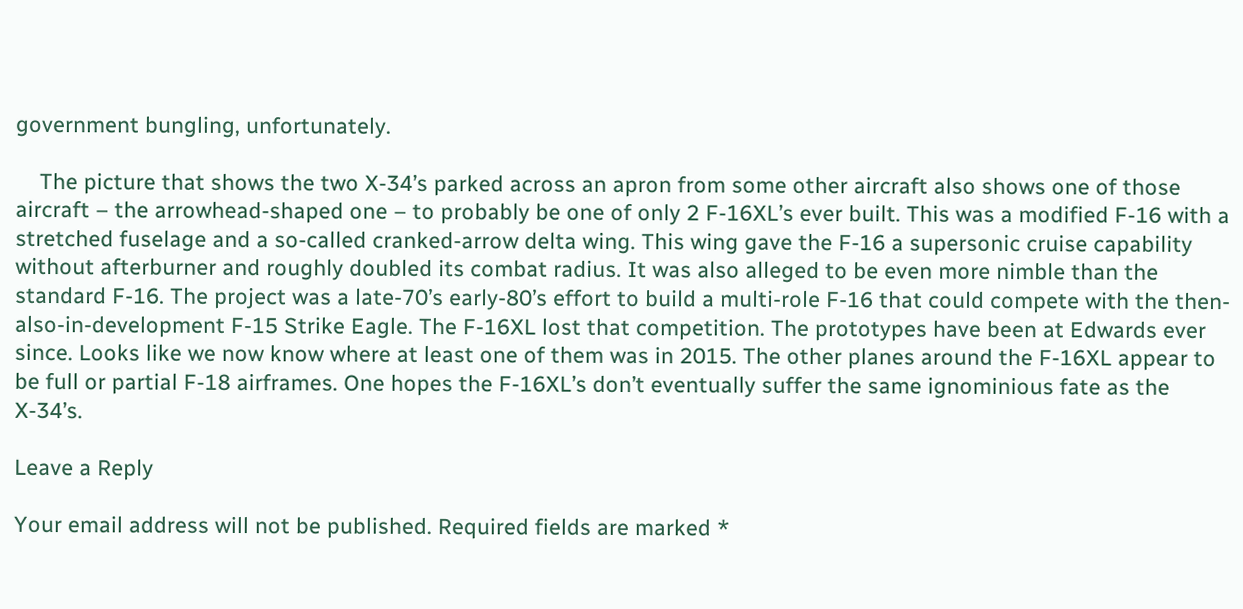government bungling, unfortunately.

    The picture that shows the two X-34’s parked across an apron from some other aircraft also shows one of those aircraft – the arrowhead-shaped one – to probably be one of only 2 F-16XL’s ever built. This was a modified F-16 with a stretched fuselage and a so-called cranked-arrow delta wing. This wing gave the F-16 a supersonic cruise capability without afterburner and roughly doubled its combat radius. It was also alleged to be even more nimble than the standard F-16. The project was a late-70’s early-80’s effort to build a multi-role F-16 that could compete with the then-also-in-development F-15 Strike Eagle. The F-16XL lost that competition. The prototypes have been at Edwards ever since. Looks like we now know where at least one of them was in 2015. The other planes around the F-16XL appear to be full or partial F-18 airframes. One hopes the F-16XL’s don’t eventually suffer the same ignominious fate as the X-34’s.

Leave a Reply

Your email address will not be published. Required fields are marked *